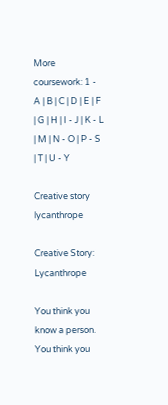More coursework: 1 - A | B | C | D | E | F | G | H | I - J | K - L | M | N - O | P - S | T | U - Y

Creative story lycanthrope

Creative Story: Lycanthrope

You think you know a person. You think you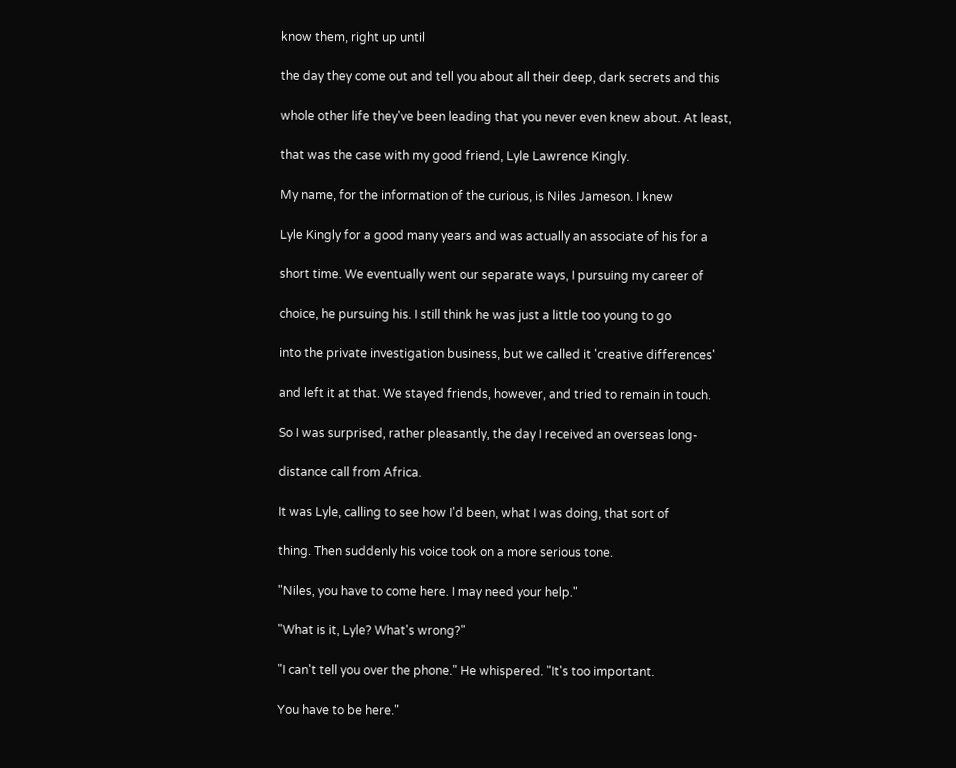know them, right up until

the day they come out and tell you about all their deep, dark secrets and this

whole other life they've been leading that you never even knew about. At least,

that was the case with my good friend, Lyle Lawrence Kingly.

My name, for the information of the curious, is Niles Jameson. I knew

Lyle Kingly for a good many years and was actually an associate of his for a

short time. We eventually went our separate ways, I pursuing my career of

choice, he pursuing his. I still think he was just a little too young to go

into the private investigation business, but we called it 'creative differences'

and left it at that. We stayed friends, however, and tried to remain in touch.

So I was surprised, rather pleasantly, the day I received an overseas long-

distance call from Africa.

It was Lyle, calling to see how I'd been, what I was doing, that sort of

thing. Then suddenly his voice took on a more serious tone.

"Niles, you have to come here. I may need your help."

"What is it, Lyle? What's wrong?"

"I can't tell you over the phone." He whispered. "It's too important.

You have to be here."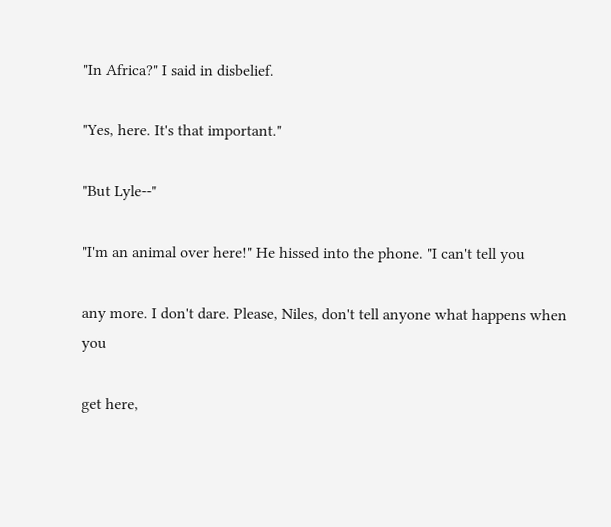"In Africa?" I said in disbelief.

"Yes, here. It's that important."

"But Lyle--"

"I'm an animal over here!" He hissed into the phone. "I can't tell you

any more. I don't dare. Please, Niles, don't tell anyone what happens when you

get here,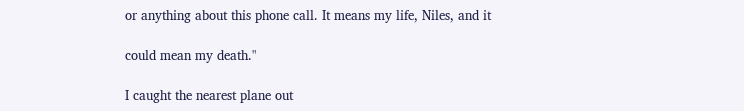or anything about this phone call. It means my life, Niles, and it

could mean my death."

I caught the nearest plane out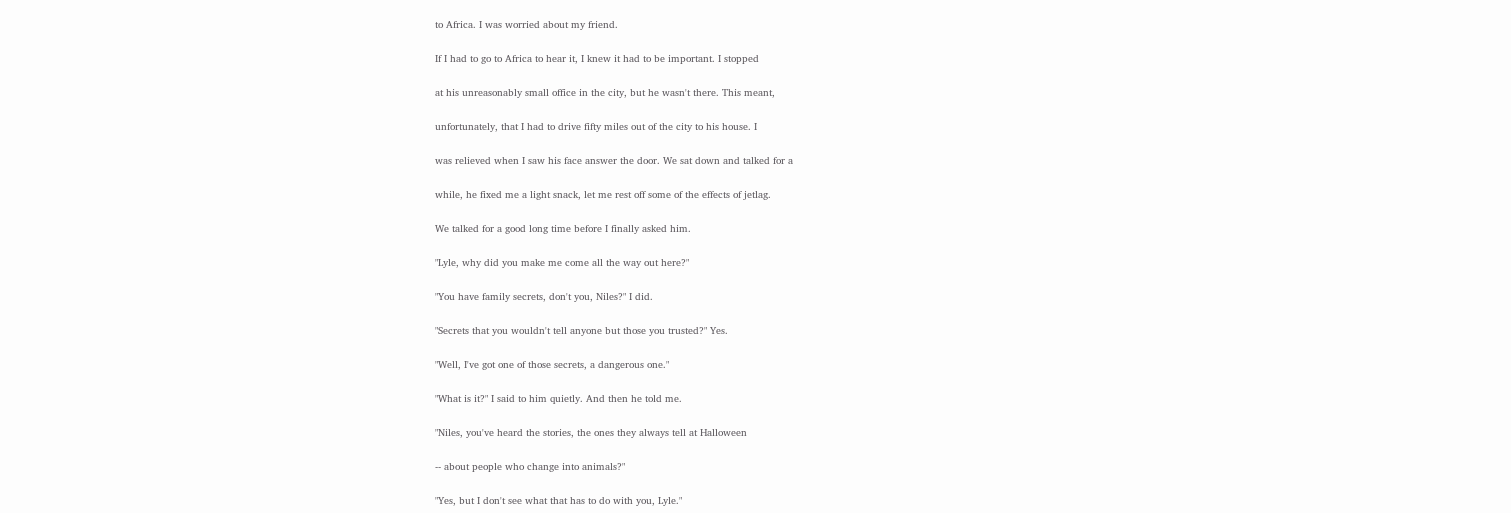to Africa. I was worried about my friend.

If I had to go to Africa to hear it, I knew it had to be important. I stopped

at his unreasonably small office in the city, but he wasn't there. This meant,

unfortunately, that I had to drive fifty miles out of the city to his house. I

was relieved when I saw his face answer the door. We sat down and talked for a

while, he fixed me a light snack, let me rest off some of the effects of jetlag.

We talked for a good long time before I finally asked him.

"Lyle, why did you make me come all the way out here?"

"You have family secrets, don't you, Niles?" I did.

"Secrets that you wouldn't tell anyone but those you trusted?" Yes.

"Well, I've got one of those secrets, a dangerous one."

"What is it?" I said to him quietly. And then he told me.

"Niles, you've heard the stories, the ones they always tell at Halloween

-- about people who change into animals?"

"Yes, but I don't see what that has to do with you, Lyle."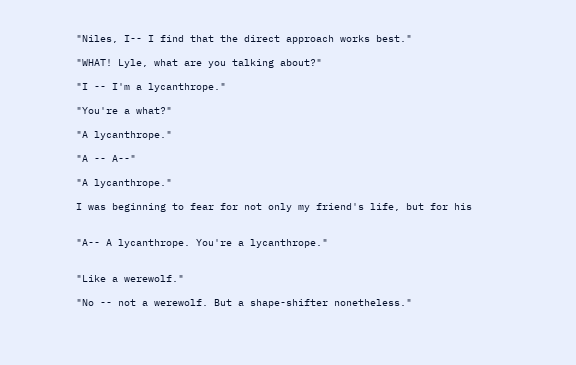"Niles, I-- I find that the direct approach works best."

"WHAT! Lyle, what are you talking about?"

"I -- I'm a lycanthrope."

"You're a what?"

"A lycanthrope."

"A -- A--"

"A lycanthrope."

I was beginning to fear for not only my friend's life, but for his


"A-- A lycanthrope. You're a lycanthrope."


"Like a werewolf."

"No -- not a werewolf. But a shape-shifter nonetheless."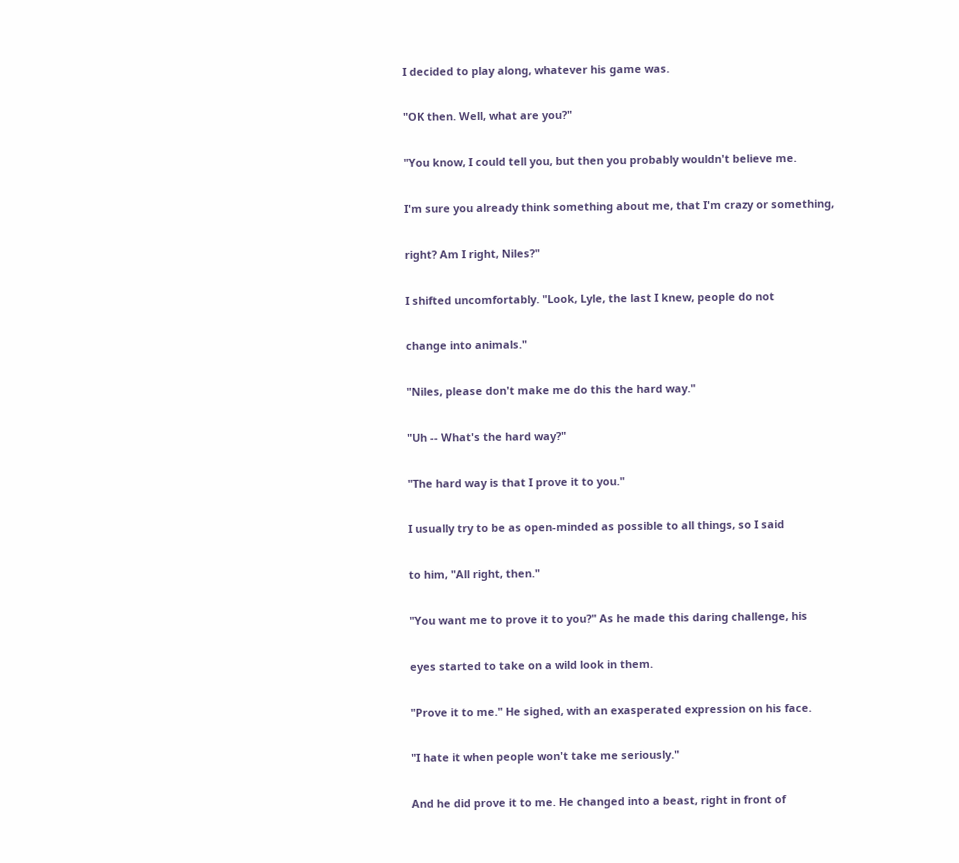I decided to play along, whatever his game was.

"OK then. Well, what are you?"

"You know, I could tell you, but then you probably wouldn't believe me.

I'm sure you already think something about me, that I'm crazy or something,

right? Am I right, Niles?"

I shifted uncomfortably. "Look, Lyle, the last I knew, people do not

change into animals."

"Niles, please don't make me do this the hard way."

"Uh -- What's the hard way?"

"The hard way is that I prove it to you."

I usually try to be as open-minded as possible to all things, so I said

to him, "All right, then."

"You want me to prove it to you?" As he made this daring challenge, his

eyes started to take on a wild look in them.

"Prove it to me." He sighed, with an exasperated expression on his face.

"I hate it when people won't take me seriously."

And he did prove it to me. He changed into a beast, right in front of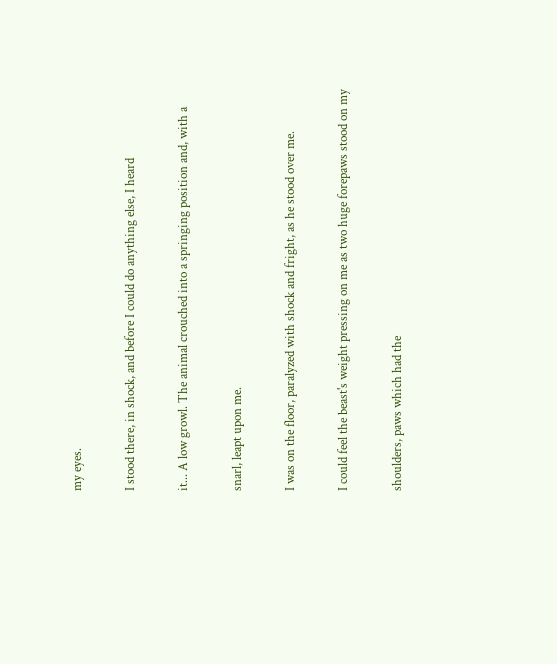my eyes.

I stood there, in shock, and before I could do anything else, I heard

it... A low growl. The animal crouched into a springing position and, with a

snarl, leapt upon me.

I was on the floor, paralyzed with shock and fright, as he stood over me.

I could feel the beast's weight pressing on me as two huge forepaws stood on my

shoulders, paws which had the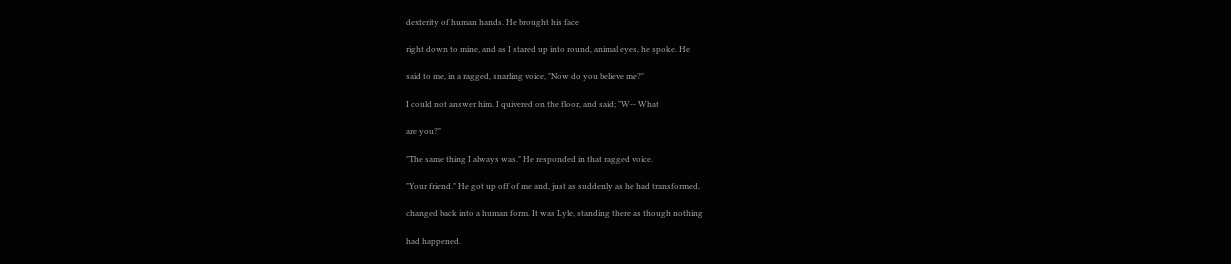dexterity of human hands. He brought his face

right down to mine, and as I stared up into round, animal eyes, he spoke. He

said to me, in a ragged, snarling voice, "Now do you believe me?"

I could not answer him. I quivered on the floor, and said; "W-- What

are you?"

"The same thing I always was." He responded in that ragged voice.

"Your friend." He got up off of me and, just as suddenly as he had transformed,

changed back into a human form. It was Lyle, standing there as though nothing

had happened.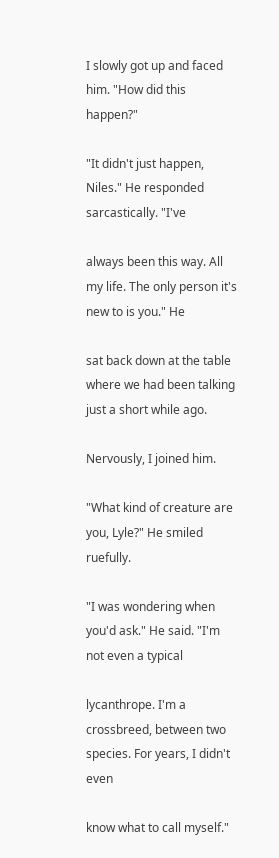I slowly got up and faced him. "How did this happen?"

"It didn't just happen, Niles." He responded sarcastically. "I've

always been this way. All my life. The only person it's new to is you." He

sat back down at the table where we had been talking just a short while ago.

Nervously, I joined him.

"What kind of creature are you, Lyle?" He smiled ruefully.

"I was wondering when you'd ask." He said. "I'm not even a typical

lycanthrope. I'm a crossbreed, between two species. For years, I didn't even

know what to call myself."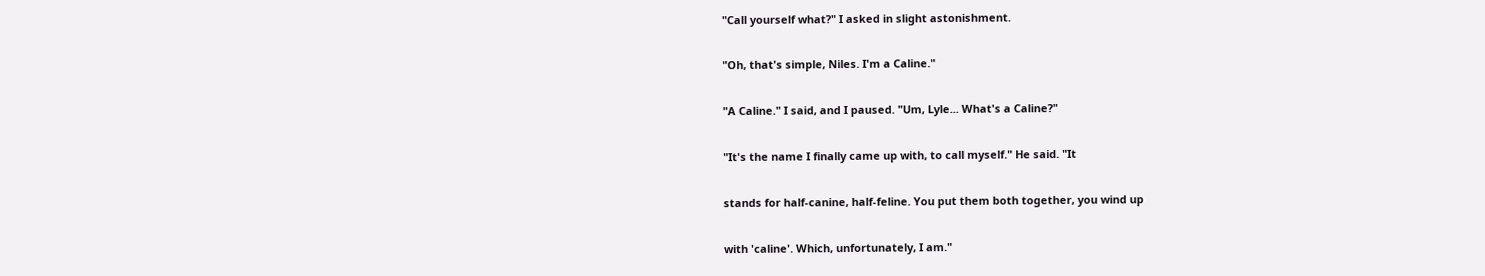"Call yourself what?" I asked in slight astonishment.

"Oh, that's simple, Niles. I'm a Caline."

"A Caline." I said, and I paused. "Um, Lyle... What's a Caline?"

"It's the name I finally came up with, to call myself." He said. "It

stands for half-canine, half-feline. You put them both together, you wind up

with 'caline'. Which, unfortunately, I am."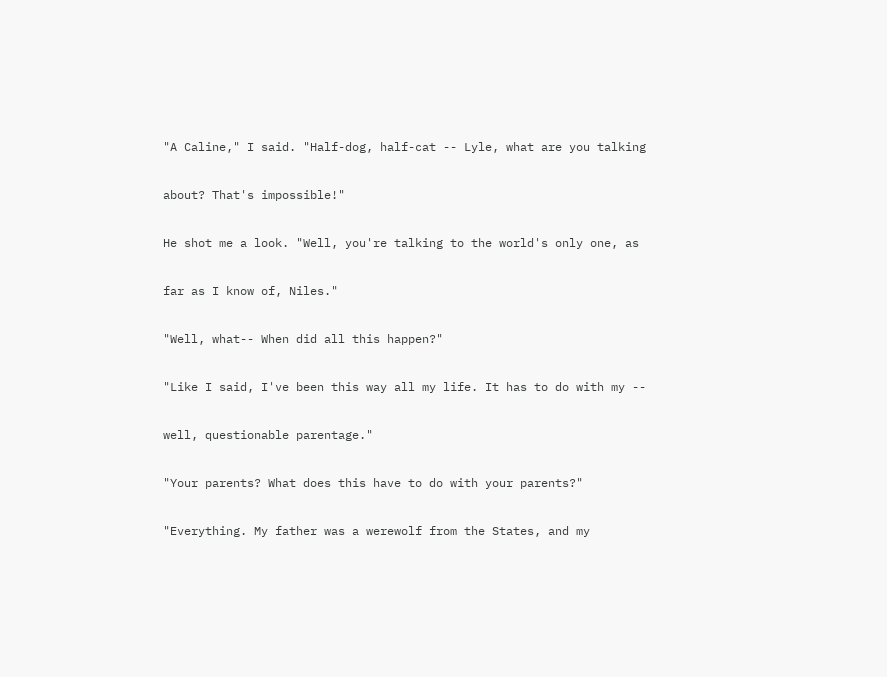"A Caline," I said. "Half-dog, half-cat -- Lyle, what are you talking

about? That's impossible!"

He shot me a look. "Well, you're talking to the world's only one, as

far as I know of, Niles."

"Well, what-- When did all this happen?"

"Like I said, I've been this way all my life. It has to do with my --

well, questionable parentage."

"Your parents? What does this have to do with your parents?"

"Everything. My father was a werewolf from the States, and my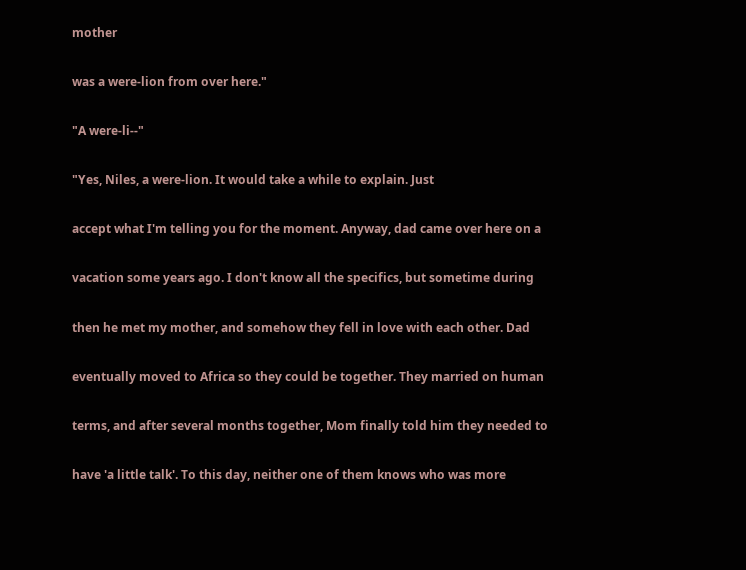mother

was a were-lion from over here."

"A were-li--"

"Yes, Niles, a were-lion. It would take a while to explain. Just

accept what I'm telling you for the moment. Anyway, dad came over here on a

vacation some years ago. I don't know all the specifics, but sometime during

then he met my mother, and somehow they fell in love with each other. Dad

eventually moved to Africa so they could be together. They married on human

terms, and after several months together, Mom finally told him they needed to

have 'a little talk'. To this day, neither one of them knows who was more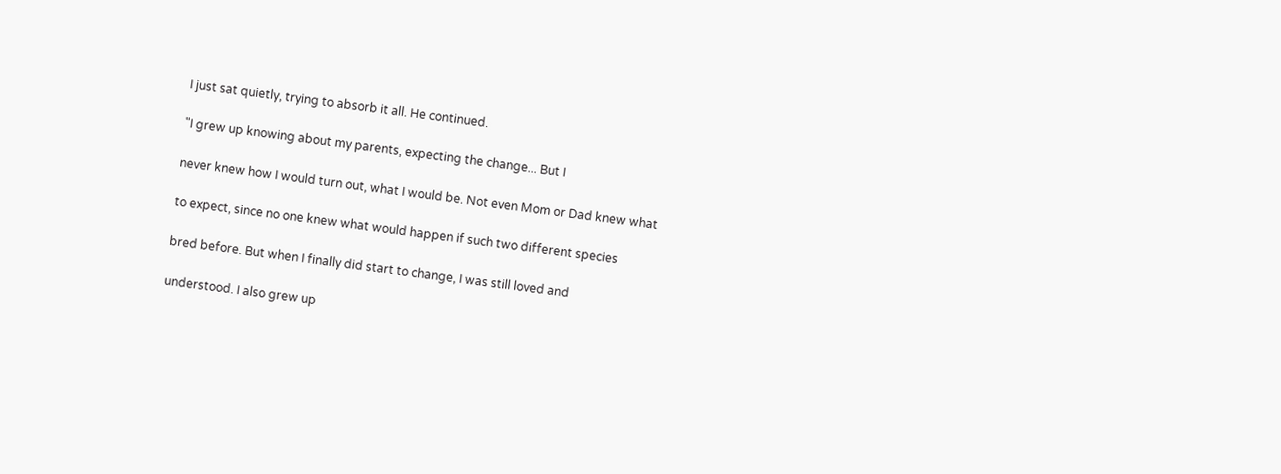I just sat quietly, trying to absorb it all. He continued.

"I grew up knowing about my parents, expecting the change... But I

never knew how I would turn out, what I would be. Not even Mom or Dad knew what

to expect, since no one knew what would happen if such two different species

bred before. But when I finally did start to change, I was still loved and

understood. I also grew up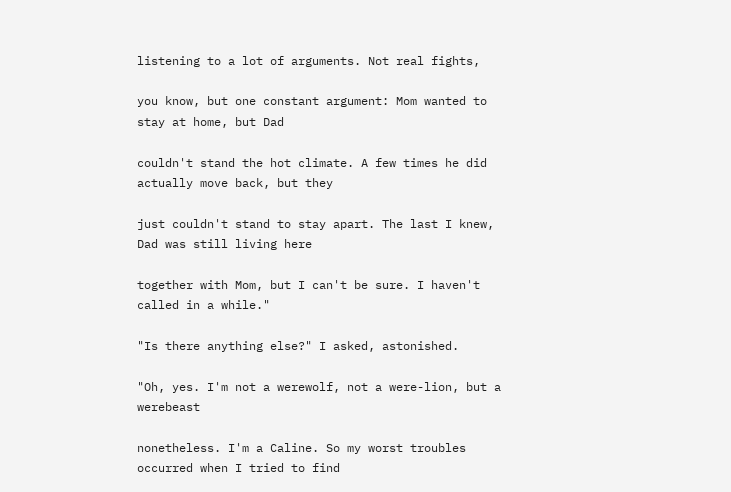listening to a lot of arguments. Not real fights,

you know, but one constant argument: Mom wanted to stay at home, but Dad

couldn't stand the hot climate. A few times he did actually move back, but they

just couldn't stand to stay apart. The last I knew, Dad was still living here

together with Mom, but I can't be sure. I haven't called in a while."

"Is there anything else?" I asked, astonished.

"Oh, yes. I'm not a werewolf, not a were-lion, but a werebeast

nonetheless. I'm a Caline. So my worst troubles occurred when I tried to find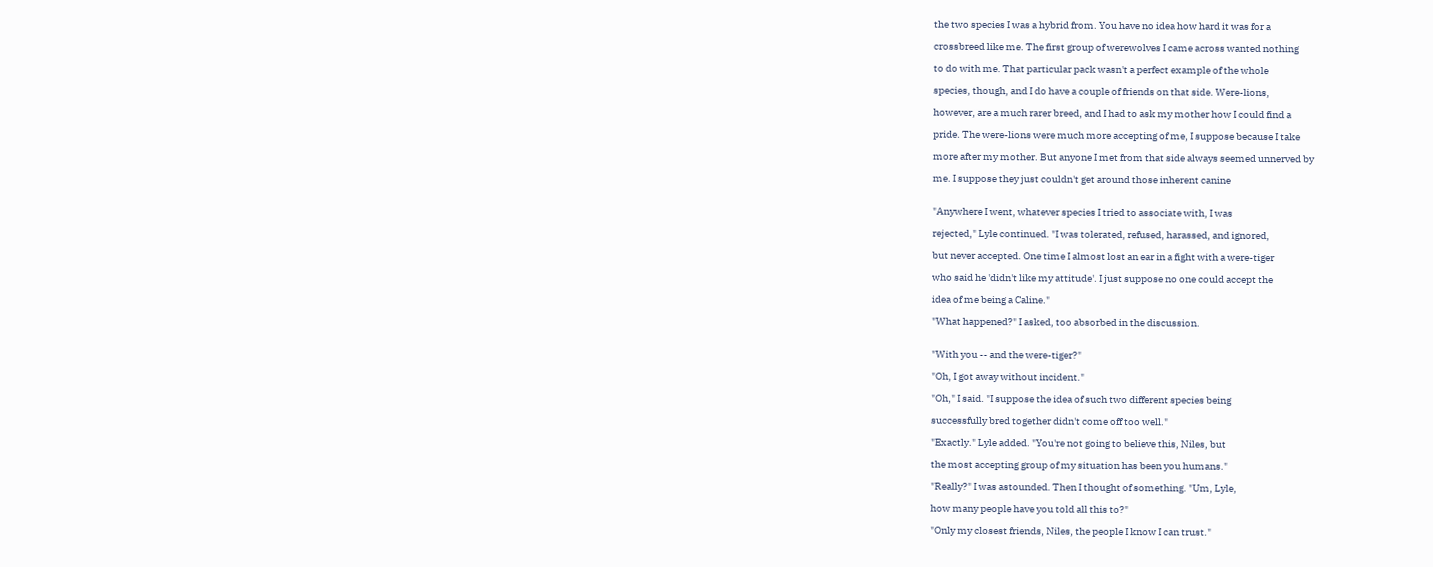the two species I was a hybrid from. You have no idea how hard it was for a

crossbreed like me. The first group of werewolves I came across wanted nothing

to do with me. That particular pack wasn't a perfect example of the whole

species, though, and I do have a couple of friends on that side. Were-lions,

however, are a much rarer breed, and I had to ask my mother how I could find a

pride. The were-lions were much more accepting of me, I suppose because I take

more after my mother. But anyone I met from that side always seemed unnerved by

me. I suppose they just couldn't get around those inherent canine


"Anywhere I went, whatever species I tried to associate with, I was

rejected," Lyle continued. "I was tolerated, refused, harassed, and ignored,

but never accepted. One time I almost lost an ear in a fight with a were-tiger

who said he 'didn't like my attitude'. I just suppose no one could accept the

idea of me being a Caline."

"What happened?" I asked, too absorbed in the discussion.


"With you -- and the were-tiger?"

"Oh, I got away without incident."

"Oh," I said. "I suppose the idea of such two different species being

successfully bred together didn't come off too well."

"Exactly." Lyle added. "You're not going to believe this, Niles, but

the most accepting group of my situation has been you humans."

"Really?" I was astounded. Then I thought of something. "Um, Lyle,

how many people have you told all this to?"

"Only my closest friends, Niles, the people I know I can trust."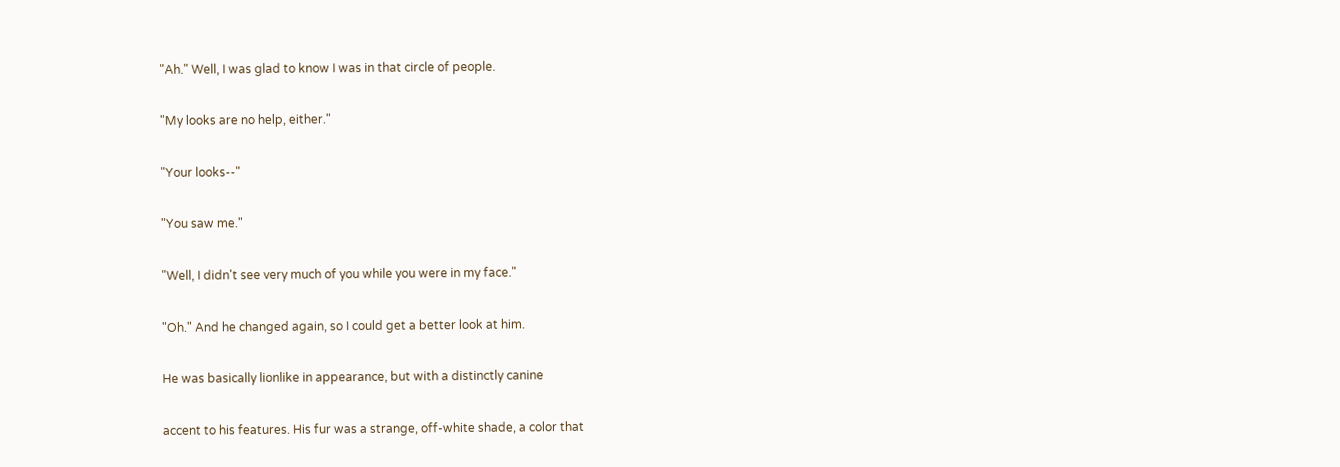"Ah." Well, I was glad to know I was in that circle of people.

"My looks are no help, either."

"Your looks--"

"You saw me."

"Well, I didn't see very much of you while you were in my face."

"Oh." And he changed again, so I could get a better look at him.

He was basically lionlike in appearance, but with a distinctly canine

accent to his features. His fur was a strange, off-white shade, a color that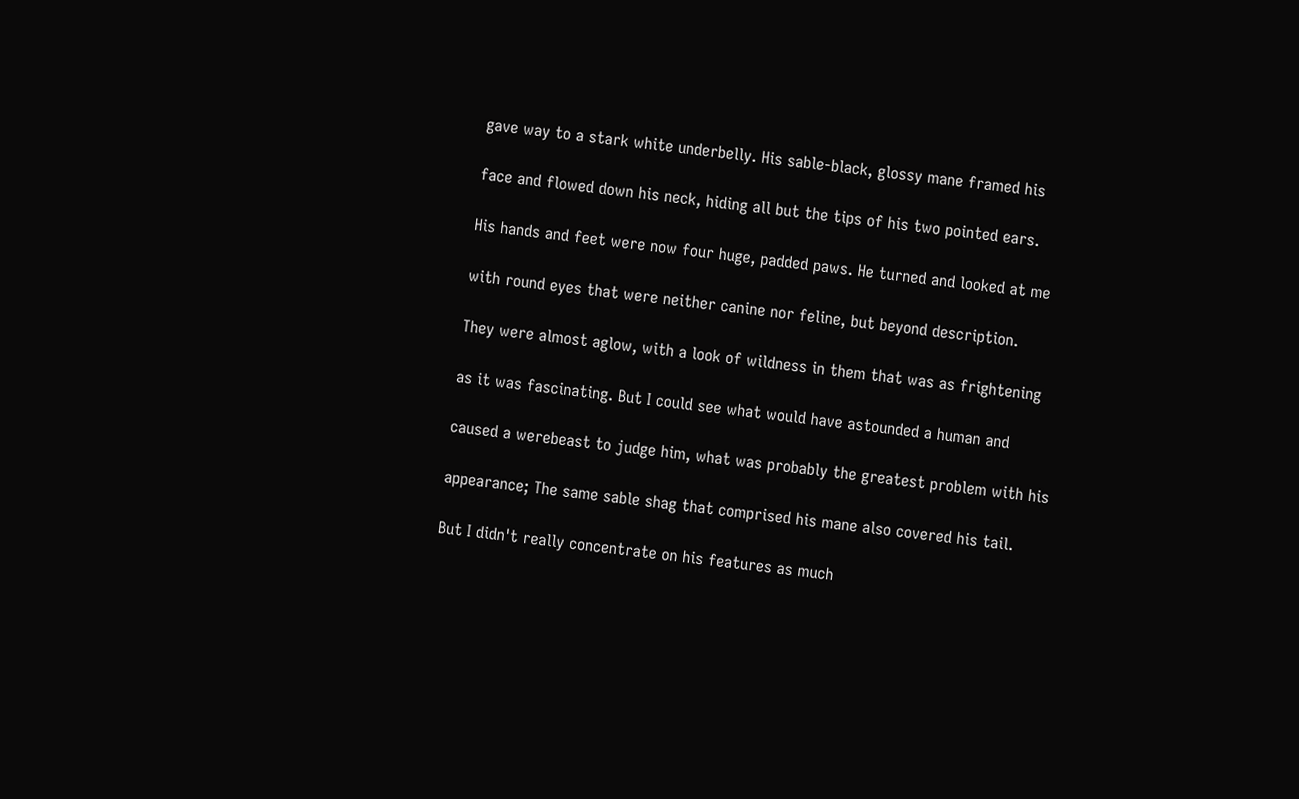gave way to a stark white underbelly. His sable-black, glossy mane framed his

face and flowed down his neck, hiding all but the tips of his two pointed ears.

His hands and feet were now four huge, padded paws. He turned and looked at me

with round eyes that were neither canine nor feline, but beyond description.

They were almost aglow, with a look of wildness in them that was as frightening

as it was fascinating. But I could see what would have astounded a human and

caused a werebeast to judge him, what was probably the greatest problem with his

appearance; The same sable shag that comprised his mane also covered his tail.

But I didn't really concentrate on his features as much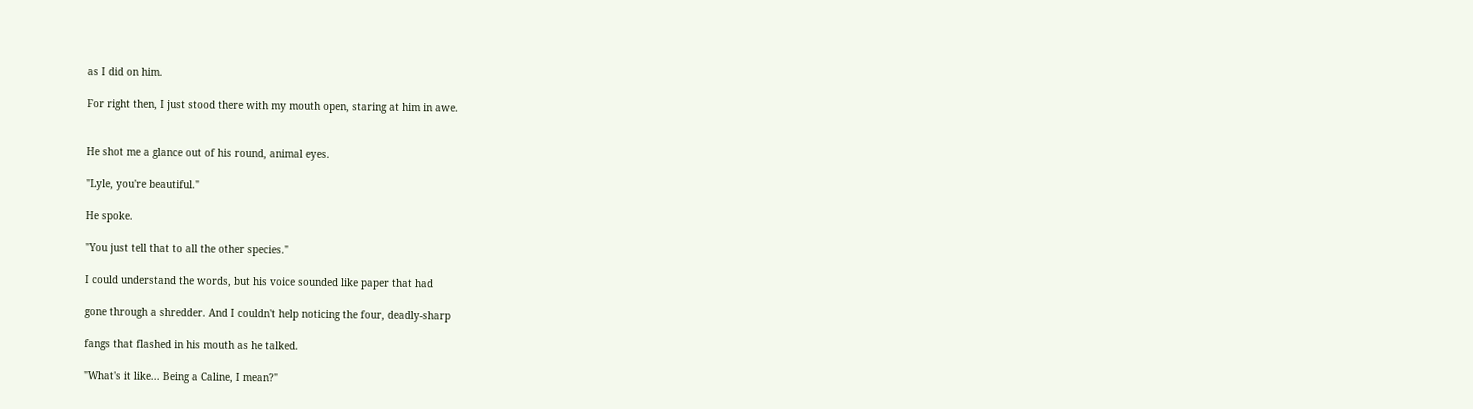as I did on him.

For right then, I just stood there with my mouth open, staring at him in awe.


He shot me a glance out of his round, animal eyes.

"Lyle, you're beautiful."

He spoke.

"You just tell that to all the other species."

I could understand the words, but his voice sounded like paper that had

gone through a shredder. And I couldn't help noticing the four, deadly-sharp

fangs that flashed in his mouth as he talked.

"What's it like... Being a Caline, I mean?"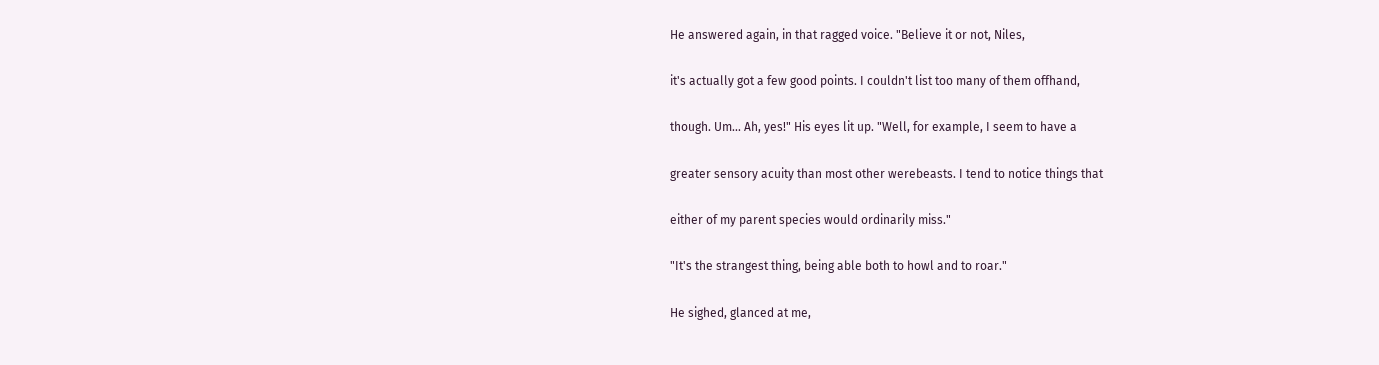He answered again, in that ragged voice. "Believe it or not, Niles,

it's actually got a few good points. I couldn't list too many of them offhand,

though. Um... Ah, yes!" His eyes lit up. "Well, for example, I seem to have a

greater sensory acuity than most other werebeasts. I tend to notice things that

either of my parent species would ordinarily miss."

"It's the strangest thing, being able both to howl and to roar."

He sighed, glanced at me,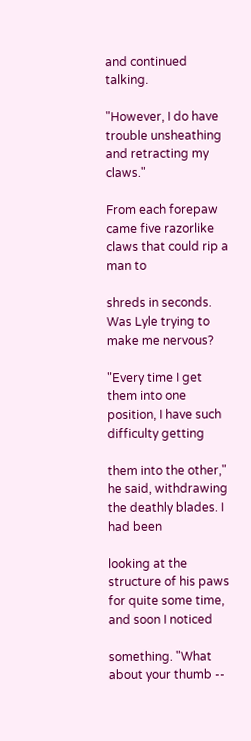and continued talking.

"However, I do have trouble unsheathing and retracting my claws."

From each forepaw came five razorlike claws that could rip a man to

shreds in seconds. Was Lyle trying to make me nervous?

"Every time I get them into one position, I have such difficulty getting

them into the other," he said, withdrawing the deathly blades. I had been

looking at the structure of his paws for quite some time, and soon I noticed

something. "What about your thumb --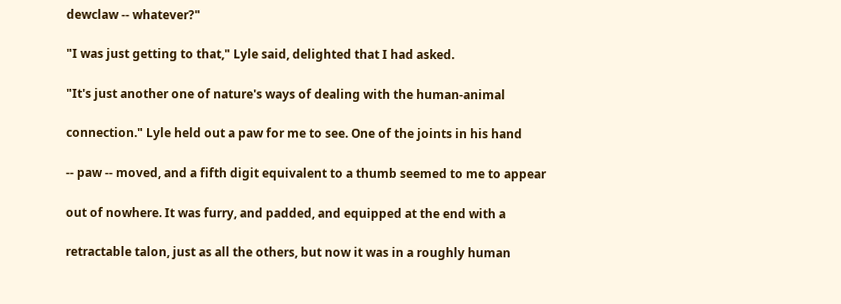dewclaw -- whatever?"

"I was just getting to that," Lyle said, delighted that I had asked.

"It's just another one of nature's ways of dealing with the human-animal

connection." Lyle held out a paw for me to see. One of the joints in his hand

-- paw -- moved, and a fifth digit equivalent to a thumb seemed to me to appear

out of nowhere. It was furry, and padded, and equipped at the end with a

retractable talon, just as all the others, but now it was in a roughly human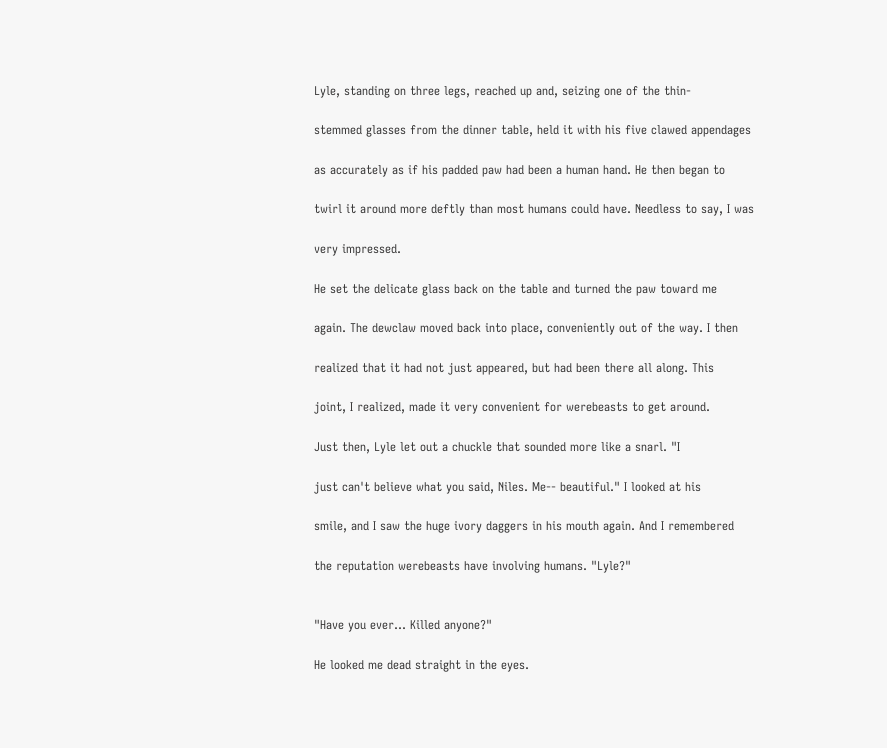Lyle, standing on three legs, reached up and, seizing one of the thin-

stemmed glasses from the dinner table, held it with his five clawed appendages

as accurately as if his padded paw had been a human hand. He then began to

twirl it around more deftly than most humans could have. Needless to say, I was

very impressed.

He set the delicate glass back on the table and turned the paw toward me

again. The dewclaw moved back into place, conveniently out of the way. I then

realized that it had not just appeared, but had been there all along. This

joint, I realized, made it very convenient for werebeasts to get around.

Just then, Lyle let out a chuckle that sounded more like a snarl. "I

just can't believe what you said, Niles. Me-- beautiful." I looked at his

smile, and I saw the huge ivory daggers in his mouth again. And I remembered

the reputation werebeasts have involving humans. "Lyle?"


"Have you ever... Killed anyone?"

He looked me dead straight in the eyes.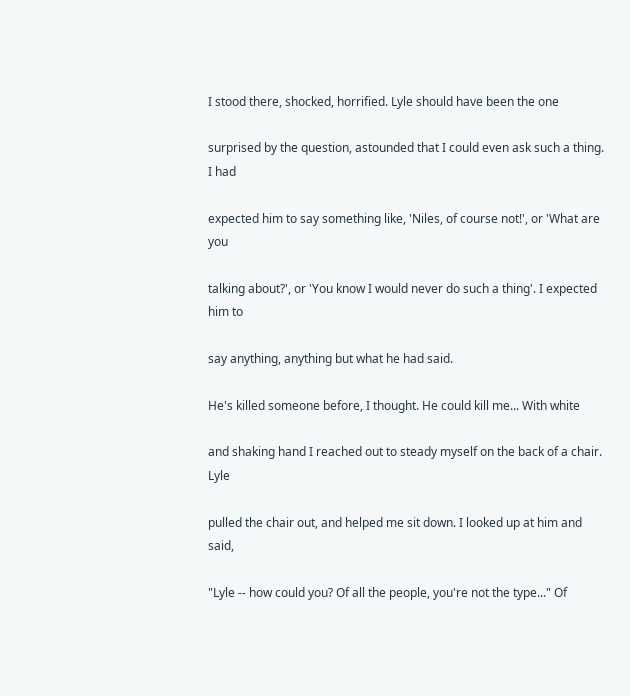I stood there, shocked, horrified. Lyle should have been the one

surprised by the question, astounded that I could even ask such a thing. I had

expected him to say something like, 'Niles, of course not!', or 'What are you

talking about?', or 'You know I would never do such a thing'. I expected him to

say anything, anything but what he had said.

He's killed someone before, I thought. He could kill me... With white

and shaking hand I reached out to steady myself on the back of a chair. Lyle

pulled the chair out, and helped me sit down. I looked up at him and said,

"Lyle -- how could you? Of all the people, you're not the type..." Of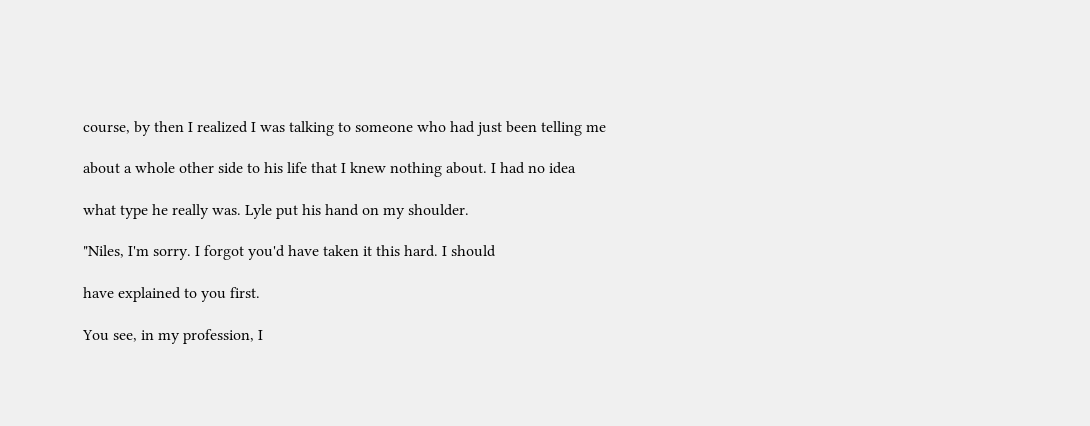course, by then I realized I was talking to someone who had just been telling me

about a whole other side to his life that I knew nothing about. I had no idea

what type he really was. Lyle put his hand on my shoulder.

"Niles, I'm sorry. I forgot you'd have taken it this hard. I should

have explained to you first.

You see, in my profession, I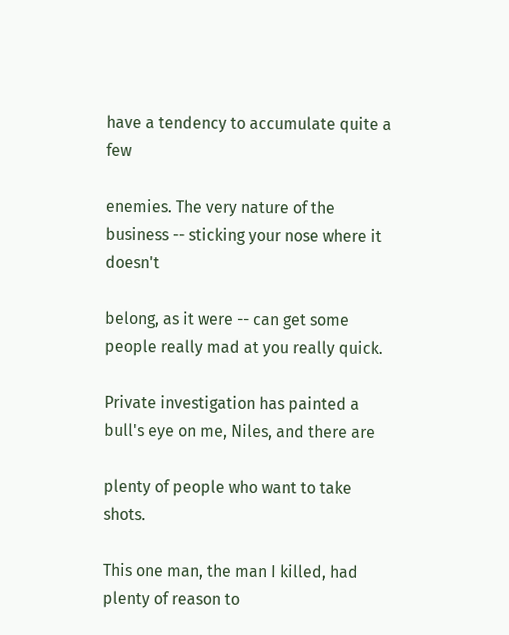have a tendency to accumulate quite a few

enemies. The very nature of the business -- sticking your nose where it doesn't

belong, as it were -- can get some people really mad at you really quick.

Private investigation has painted a bull's eye on me, Niles, and there are

plenty of people who want to take shots.

This one man, the man I killed, had plenty of reason to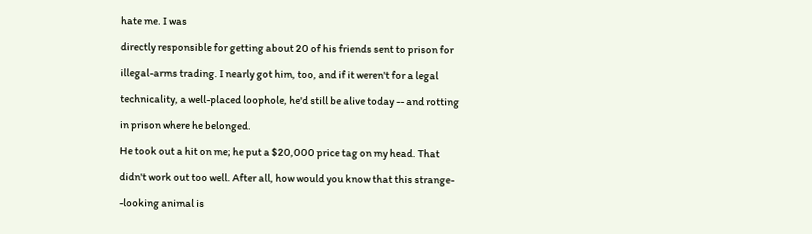hate me. I was

directly responsible for getting about 20 of his friends sent to prison for

illegal-arms trading. I nearly got him, too, and if it weren't for a legal

technicality, a well-placed loophole, he'd still be alive today -- and rotting

in prison where he belonged.

He took out a hit on me; he put a $20,000 price tag on my head. That

didn't work out too well. After all, how would you know that this strange-

-looking animal is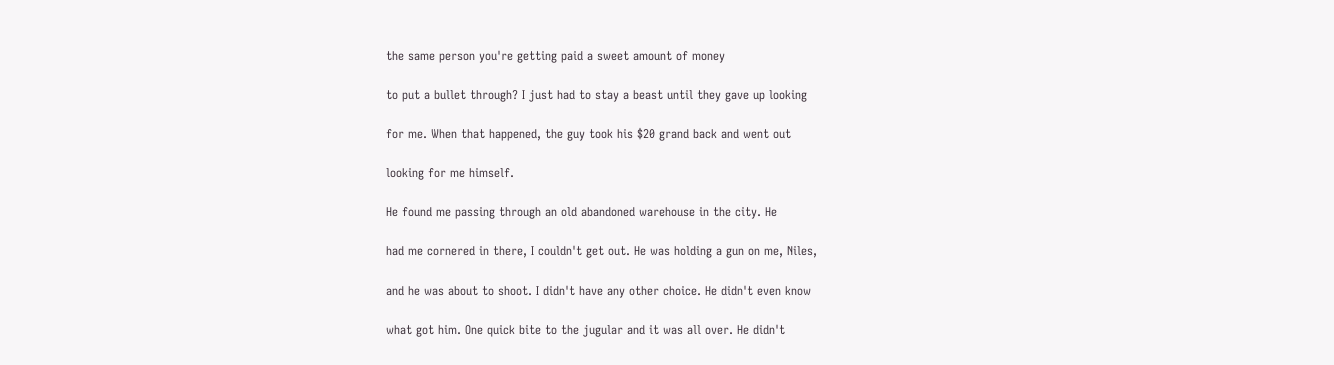the same person you're getting paid a sweet amount of money

to put a bullet through? I just had to stay a beast until they gave up looking

for me. When that happened, the guy took his $20 grand back and went out

looking for me himself.

He found me passing through an old abandoned warehouse in the city. He

had me cornered in there, I couldn't get out. He was holding a gun on me, Niles,

and he was about to shoot. I didn't have any other choice. He didn't even know

what got him. One quick bite to the jugular and it was all over. He didn't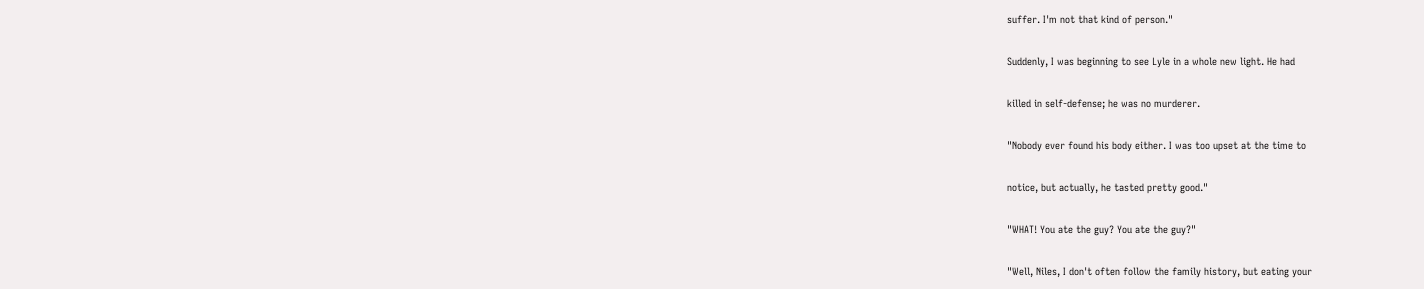suffer. I'm not that kind of person."

Suddenly, I was beginning to see Lyle in a whole new light. He had

killed in self-defense; he was no murderer.

"Nobody ever found his body either. I was too upset at the time to

notice, but actually, he tasted pretty good."

"WHAT! You ate the guy? You ate the guy?"

"Well, Niles, I don't often follow the family history, but eating your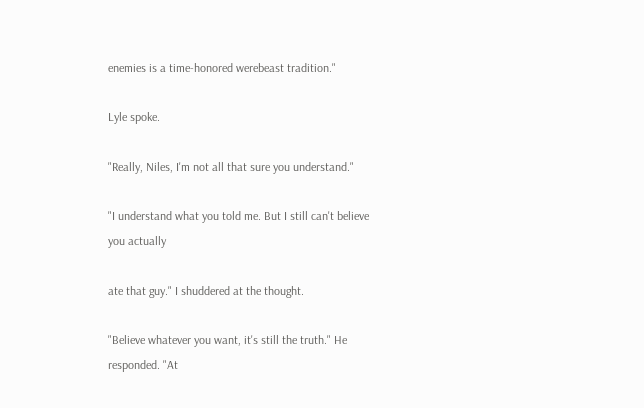enemies is a time-honored werebeast tradition."

Lyle spoke.

"Really, Niles, I'm not all that sure you understand."

"I understand what you told me. But I still can't believe you actually

ate that guy." I shuddered at the thought.

"Believe whatever you want, it's still the truth." He responded. "At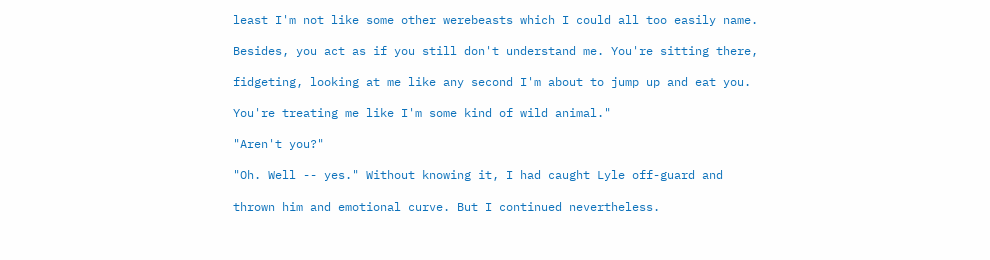least I'm not like some other werebeasts which I could all too easily name.

Besides, you act as if you still don't understand me. You're sitting there,

fidgeting, looking at me like any second I'm about to jump up and eat you.

You're treating me like I'm some kind of wild animal."

"Aren't you?"

"Oh. Well -- yes." Without knowing it, I had caught Lyle off-guard and

thrown him and emotional curve. But I continued nevertheless.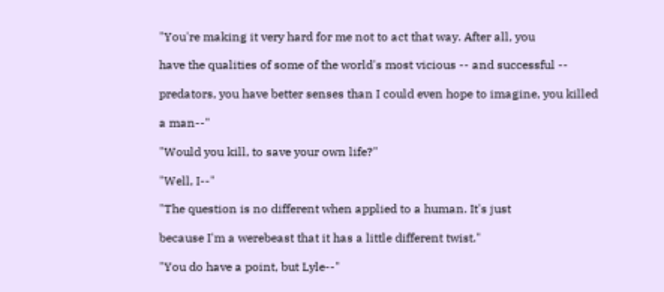"You're making it very hard for me not to act that way. After all, you

have the qualities of some of the world's most vicious -- and successful --

predators, you have better senses than I could even hope to imagine, you killed

a man--"

"Would you kill, to save your own life?"

"Well, I--"

"The question is no different when applied to a human. It's just

because I'm a werebeast that it has a little different twist."

"You do have a point, but Lyle--"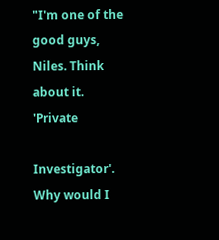"I'm one of the good guys, Niles. Think about it. 'Private

Investigator'. Why would I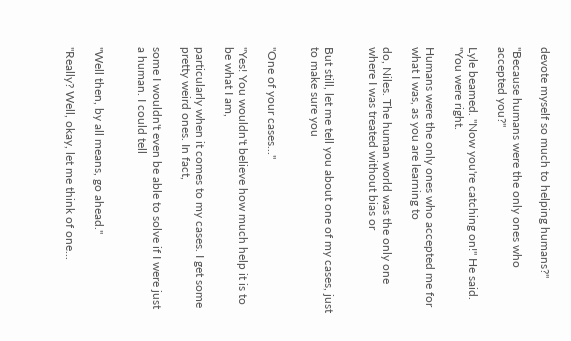devote myself so much to helping humans?"

"Because humans were the only ones who accepted you?"

Lyle beamed. "Now you're catching on!" He said. "You were right.

Humans were the only ones who accepted me for what I was, as you are learning to

do, Niles. The human world was the only one where I was treated without bias or


But still, let me tell you about one of my cases, just to make sure you


"One of your cases..."

"Yes! You wouldn't believe how much help it is to be what I am,

particularly when it comes to my cases. I get some pretty weird ones. In fact,

some I wouldn't even be able to solve if I were just a human. I could tell


"Well then, by all means, go ahead."

"Really? Well, okay, let me think of one...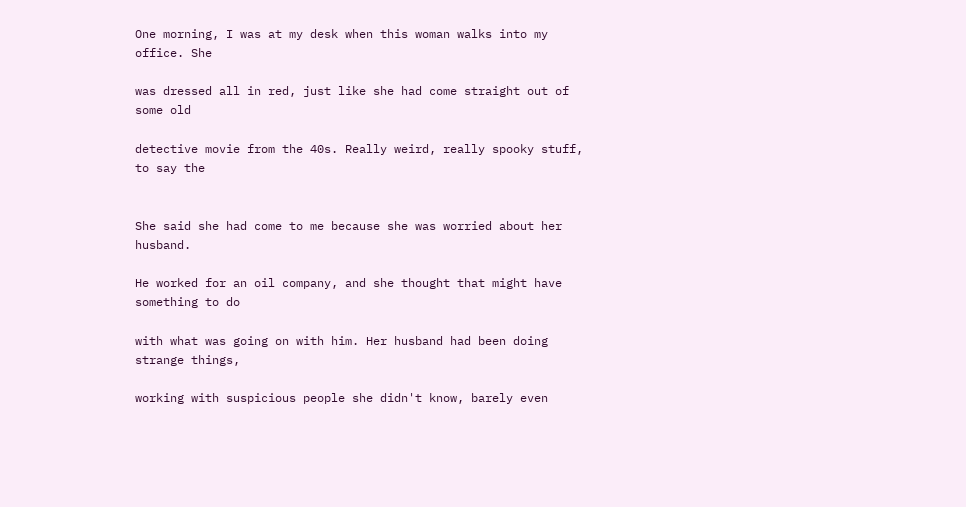One morning, I was at my desk when this woman walks into my office. She

was dressed all in red, just like she had come straight out of some old

detective movie from the 40s. Really weird, really spooky stuff, to say the


She said she had come to me because she was worried about her husband.

He worked for an oil company, and she thought that might have something to do

with what was going on with him. Her husband had been doing strange things,

working with suspicious people she didn't know, barely even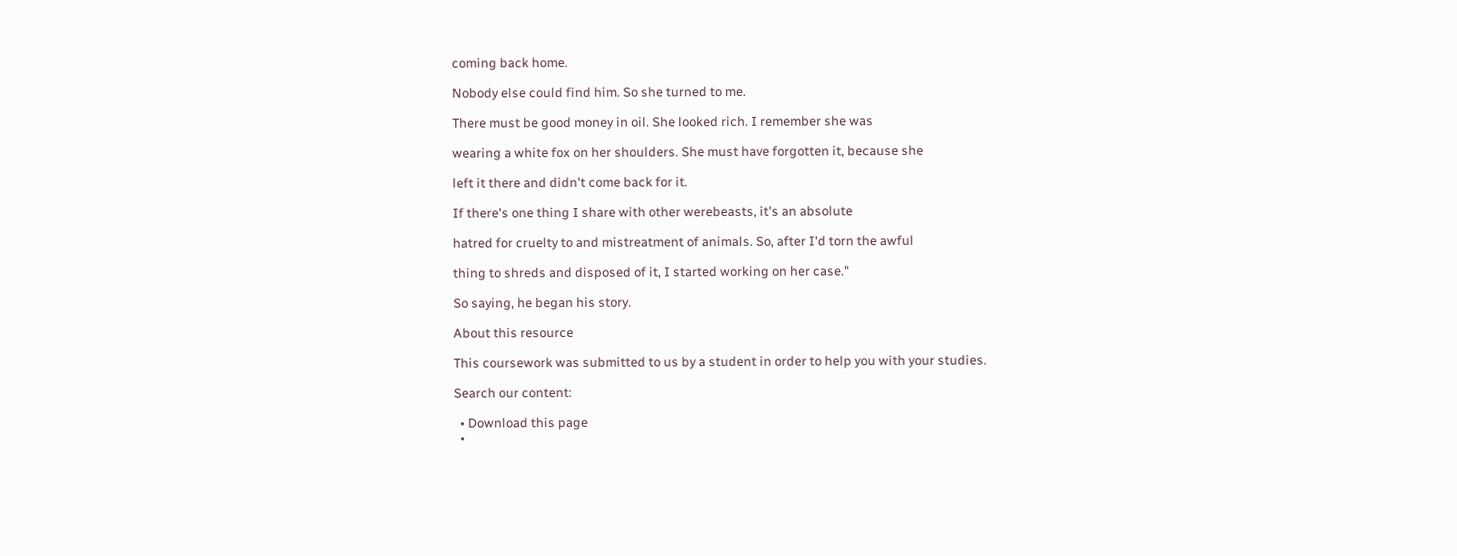coming back home.

Nobody else could find him. So she turned to me.

There must be good money in oil. She looked rich. I remember she was

wearing a white fox on her shoulders. She must have forgotten it, because she

left it there and didn't come back for it.

If there's one thing I share with other werebeasts, it's an absolute

hatred for cruelty to and mistreatment of animals. So, after I'd torn the awful

thing to shreds and disposed of it, I started working on her case."

So saying, he began his story.

About this resource

This coursework was submitted to us by a student in order to help you with your studies.

Search our content:

  • Download this page
  •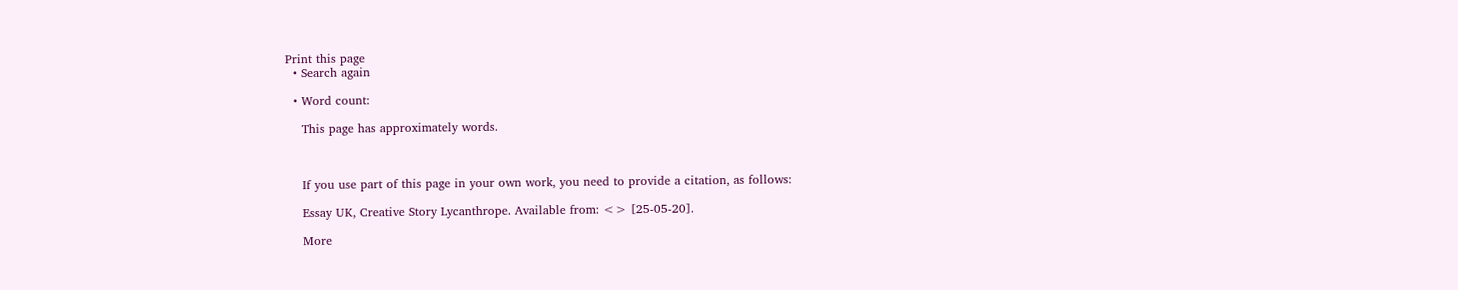Print this page
  • Search again

  • Word count:

    This page has approximately words.



    If you use part of this page in your own work, you need to provide a citation, as follows:

    Essay UK, Creative Story Lycanthrope. Available from: <> [25-05-20].

    More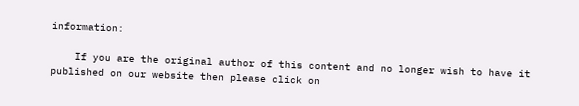information:

    If you are the original author of this content and no longer wish to have it published on our website then please click on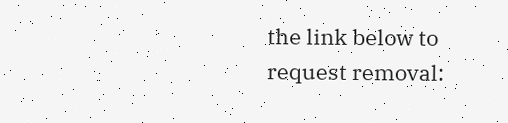the link below to request removal: